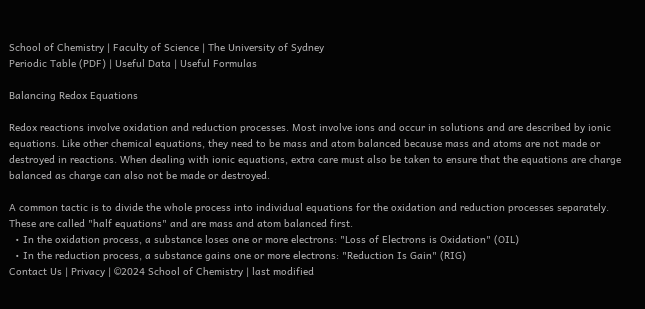School of Chemistry | Faculty of Science | The University of Sydney
Periodic Table (PDF) | Useful Data | Useful Formulas

Balancing Redox Equations

Redox reactions involve oxidation and reduction processes. Most involve ions and occur in solutions and are described by ionic equations. Like other chemical equations, they need to be mass and atom balanced because mass and atoms are not made or destroyed in reactions. When dealing with ionic equations, extra care must also be taken to ensure that the equations are charge balanced as charge can also not be made or destroyed.

A common tactic is to divide the whole process into individual equations for the oxidation and reduction processes separately. These are called "half equations" and are mass and atom balanced first.
  • In the oxidation process, a substance loses one or more electrons: "Loss of Electrons is Oxidation" (OIL)
  • In the reduction process, a substance gains one or more electrons: "Reduction Is Gain" (RIG)
Contact Us | Privacy | ©2024 School of Chemistry | last modified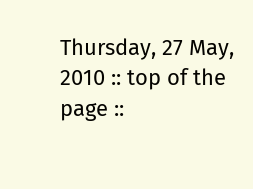Thursday, 27 May, 2010 :: top of the page ::